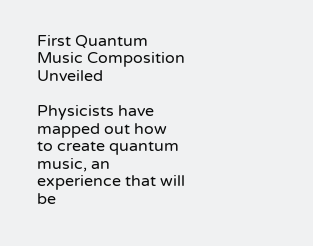First Quantum Music Composition Unveiled

Physicists have mapped out how to create quantum music, an experience that will be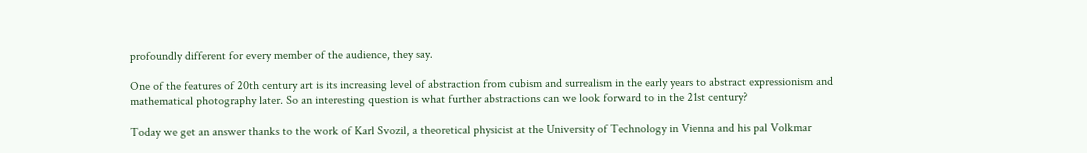profoundly different for every member of the audience, they say.

One of the features of 20th century art is its increasing level of abstraction from cubism and surrealism in the early years to abstract expressionism and mathematical photography later. So an interesting question is what further abstractions can we look forward to in the 21st century?

Today we get an answer thanks to the work of Karl Svozil, a theoretical physicist at the University of Technology in Vienna and his pal Volkmar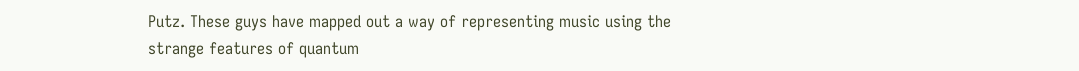Putz. These guys have mapped out a way of representing music using the strange features of quantum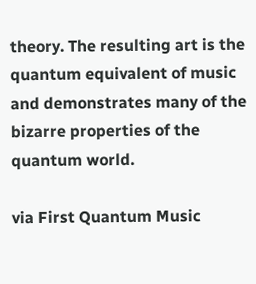theory. The resulting art is the quantum equivalent of music and demonstrates many of the bizarre properties of the quantum world.

via First Quantum Music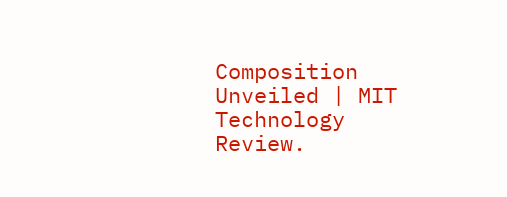Composition Unveiled | MIT Technology Review.